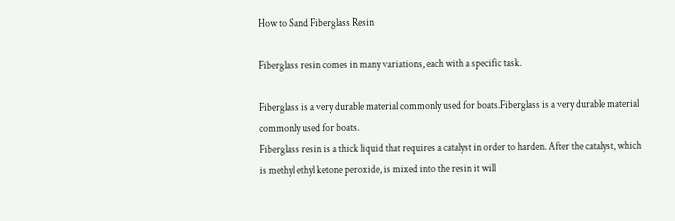How to Sand Fiberglass Resin

Fiberglass resin comes in many variations, each with a specific task.

Fiberglass is a very durable material commonly used for boats.Fiberglass is a very durable material commonly used for boats.
Fiberglass resin is a thick liquid that requires a catalyst in order to harden. After the catalyst, which is methyl ethyl ketone peroxide, is mixed into the resin it will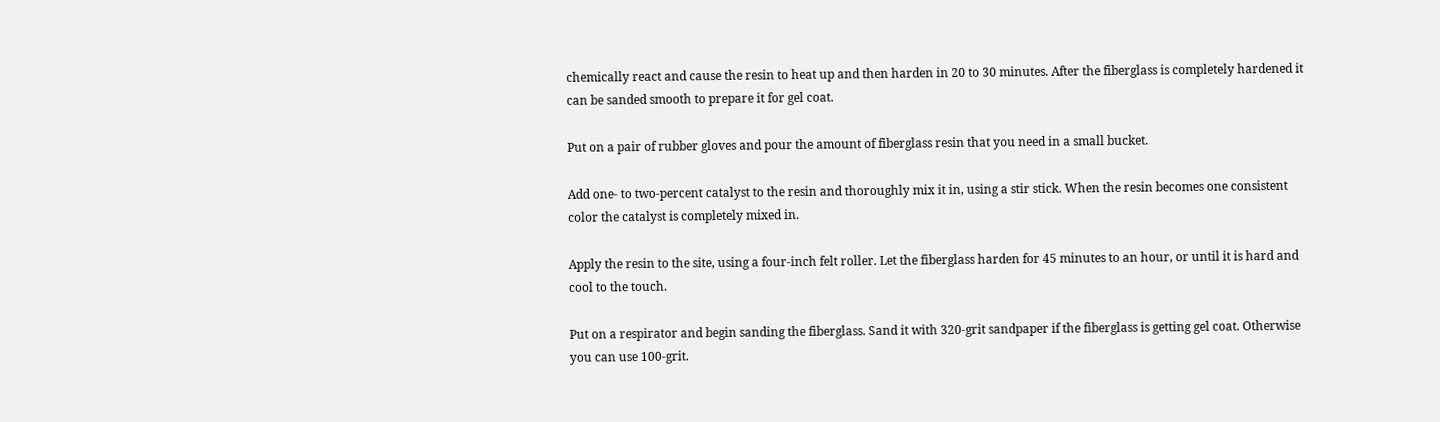chemically react and cause the resin to heat up and then harden in 20 to 30 minutes. After the fiberglass is completely hardened it can be sanded smooth to prepare it for gel coat.

Put on a pair of rubber gloves and pour the amount of fiberglass resin that you need in a small bucket.

Add one- to two-percent catalyst to the resin and thoroughly mix it in, using a stir stick. When the resin becomes one consistent color the catalyst is completely mixed in.

Apply the resin to the site, using a four-inch felt roller. Let the fiberglass harden for 45 minutes to an hour, or until it is hard and cool to the touch.

Put on a respirator and begin sanding the fiberglass. Sand it with 320-grit sandpaper if the fiberglass is getting gel coat. Otherwise you can use 100-grit.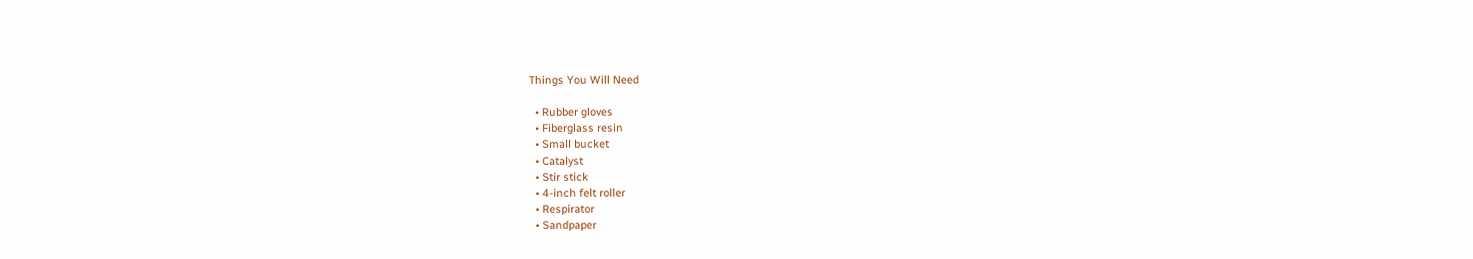Things You Will Need

  • Rubber gloves
  • Fiberglass resin
  • Small bucket
  • Catalyst
  • Stir stick
  • 4-inch felt roller
  • Respirator
  • Sandpaper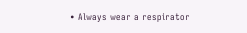• Always wear a respirator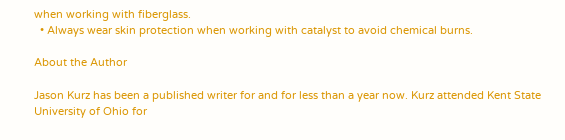when working with fiberglass.
  • Always wear skin protection when working with catalyst to avoid chemical burns.

About the Author

Jason Kurz has been a published writer for and for less than a year now. Kurz attended Kent State University of Ohio for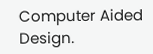Computer Aided Design.